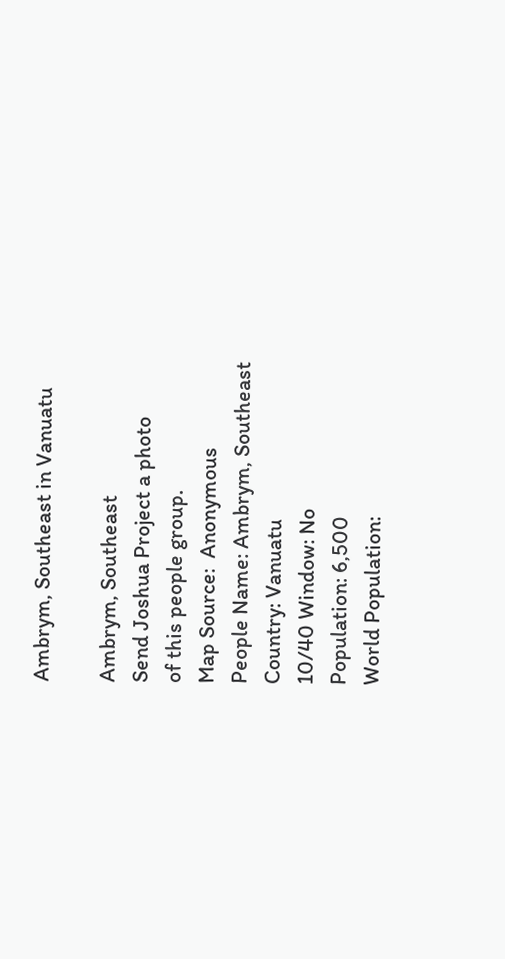Ambrym, Southeast in Vanuatu

Ambrym, Southeast
Send Joshua Project a photo
of this people group.
Map Source:  Anonymous
People Name: Ambrym, Southeast
Country: Vanuatu
10/40 Window: No
Population: 6,500
World Population: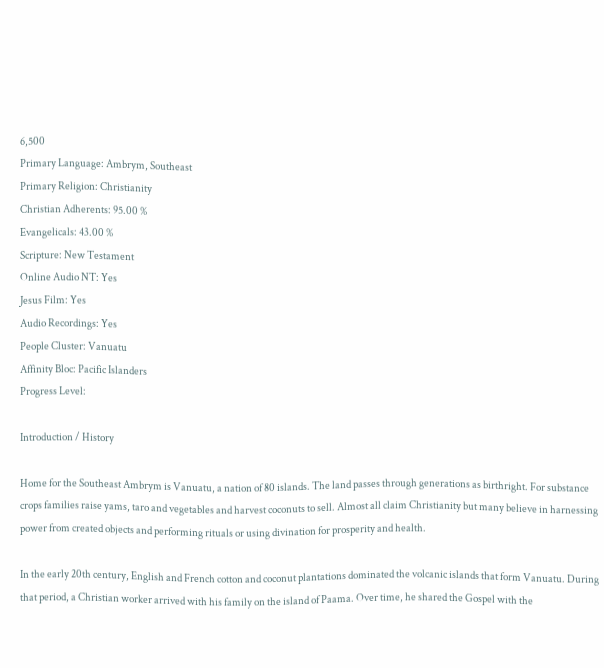6,500
Primary Language: Ambrym, Southeast
Primary Religion: Christianity
Christian Adherents: 95.00 %
Evangelicals: 43.00 %
Scripture: New Testament
Online Audio NT: Yes
Jesus Film: Yes
Audio Recordings: Yes
People Cluster: Vanuatu
Affinity Bloc: Pacific Islanders
Progress Level:

Introduction / History

Home for the Southeast Ambrym is Vanuatu, a nation of 80 islands. The land passes through generations as birthright. For substance crops families raise yams, taro and vegetables and harvest coconuts to sell. Almost all claim Christianity but many believe in harnessing power from created objects and performing rituals or using divination for prosperity and health.

In the early 20th century, English and French cotton and coconut plantations dominated the volcanic islands that form Vanuatu. During that period, a Christian worker arrived with his family on the island of Paama. Over time, he shared the Gospel with the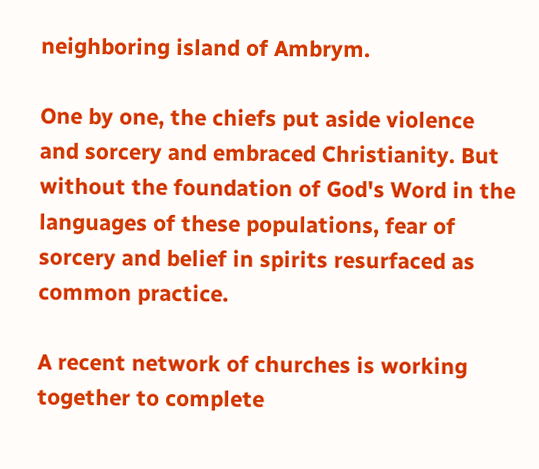neighboring island of Ambrym.

One by one, the chiefs put aside violence and sorcery and embraced Christianity. But without the foundation of God's Word in the languages of these populations, fear of sorcery and belief in spirits resurfaced as common practice.

A recent network of churches is working together to complete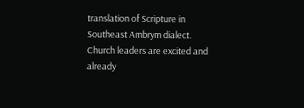translation of Scripture in Southeast Ambrym dialect. Church leaders are excited and already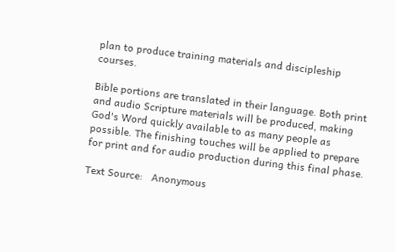plan to produce training materials and discipleship courses.

Bible portions are translated in their language. Both print and audio Scripture materials will be produced, making God's Word quickly available to as many people as possible. The finishing touches will be applied to prepare for print and for audio production during this final phase.

Text Source:   Anonymous